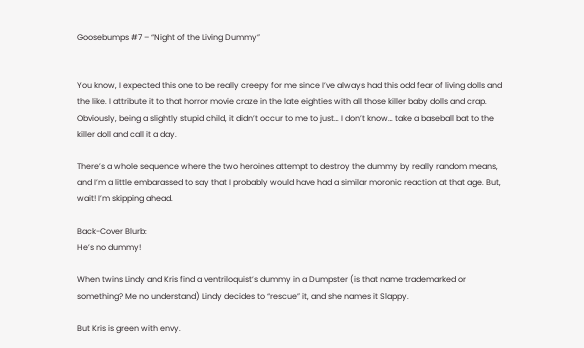Goosebumps #7 – “Night of the Living Dummy”


You know, I expected this one to be really creepy for me since I’ve always had this odd fear of living dolls and the like. I attribute it to that horror movie craze in the late eighties with all those killer baby dolls and crap. Obviously, being a slightly stupid child, it didn’t occur to me to just… I don’t know… take a baseball bat to the killer doll and call it a day.

There’s a whole sequence where the two heroines attempt to destroy the dummy by really random means, and I’m a little embarassed to say that I probably would have had a similar moronic reaction at that age. But, wait! I’m skipping ahead.

Back-Cover Blurb:
He’s no dummy!

When twins Lindy and Kris find a ventriloquist’s dummy in a Dumpster (is that name trademarked or something? Me no understand) Lindy decides to “rescue” it, and she names it Slappy.

But Kris is green with envy.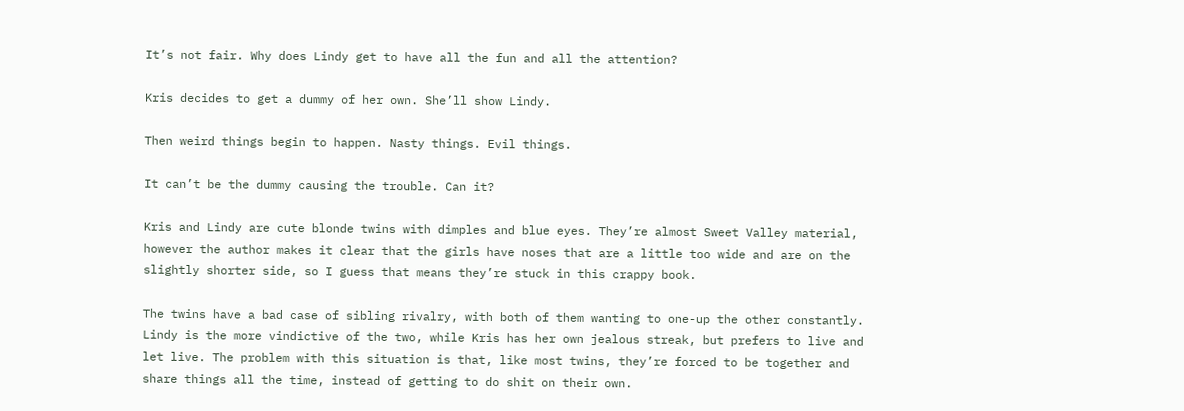It’s not fair. Why does Lindy get to have all the fun and all the attention?

Kris decides to get a dummy of her own. She’ll show Lindy.

Then weird things begin to happen. Nasty things. Evil things.

It can’t be the dummy causing the trouble. Can it?

Kris and Lindy are cute blonde twins with dimples and blue eyes. They’re almost Sweet Valley material, however the author makes it clear that the girls have noses that are a little too wide and are on the slightly shorter side, so I guess that means they’re stuck in this crappy book.

The twins have a bad case of sibling rivalry, with both of them wanting to one-up the other constantly. Lindy is the more vindictive of the two, while Kris has her own jealous streak, but prefers to live and let live. The problem with this situation is that, like most twins, they’re forced to be together and share things all the time, instead of getting to do shit on their own.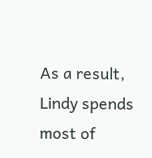As a result, Lindy spends most of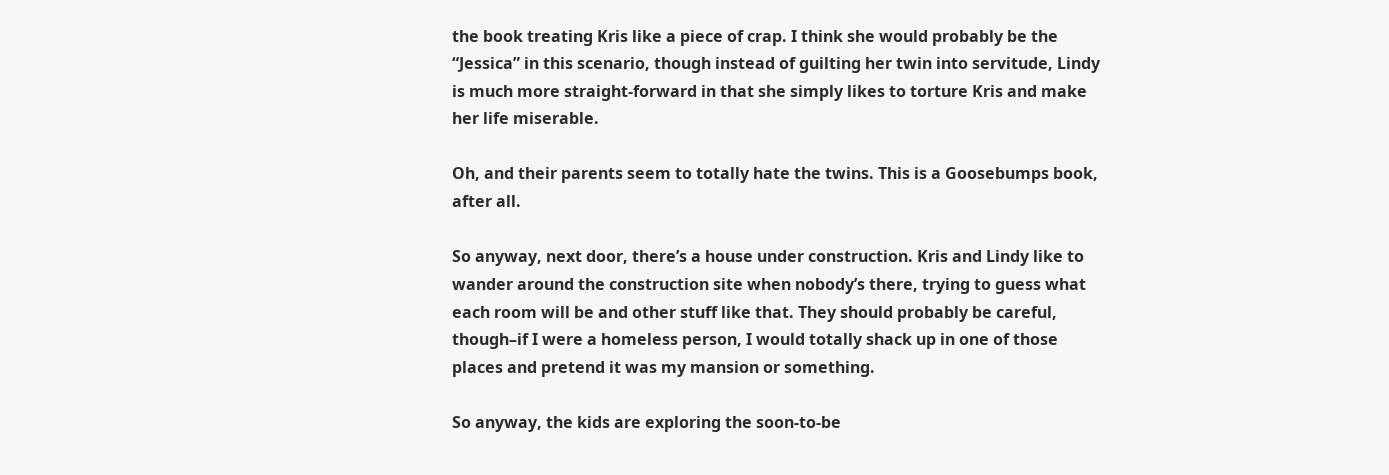the book treating Kris like a piece of crap. I think she would probably be the “Jessica” in this scenario, though instead of guilting her twin into servitude, Lindy is much more straight-forward in that she simply likes to torture Kris and make her life miserable.

Oh, and their parents seem to totally hate the twins. This is a Goosebumps book, after all.

So anyway, next door, there’s a house under construction. Kris and Lindy like to wander around the construction site when nobody’s there, trying to guess what each room will be and other stuff like that. They should probably be careful, though–if I were a homeless person, I would totally shack up in one of those places and pretend it was my mansion or something.

So anyway, the kids are exploring the soon-to-be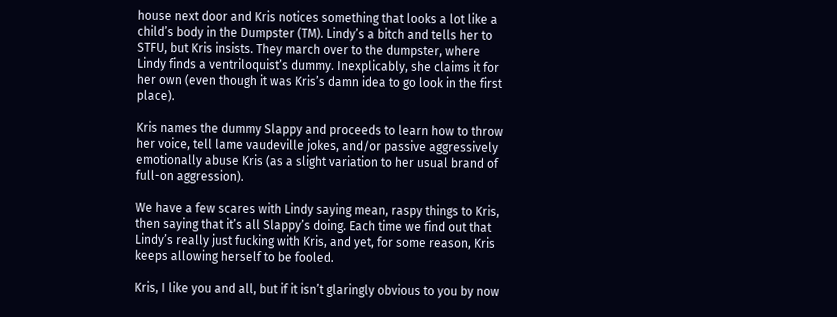house next door and Kris notices something that looks a lot like a child’s body in the Dumpster (TM). Lindy’s a bitch and tells her to STFU, but Kris insists. They march over to the dumpster, where Lindy finds a ventriloquist’s dummy. Inexplicably, she claims it for her own (even though it was Kris’s damn idea to go look in the first place).

Kris names the dummy Slappy and proceeds to learn how to throw her voice, tell lame vaudeville jokes, and/or passive aggressively emotionally abuse Kris (as a slight variation to her usual brand of full-on aggression).

We have a few scares with Lindy saying mean, raspy things to Kris, then saying that it’s all Slappy’s doing. Each time we find out that Lindy’s really just fucking with Kris, and yet, for some reason, Kris keeps allowing herself to be fooled.

Kris, I like you and all, but if it isn’t glaringly obvious to you by now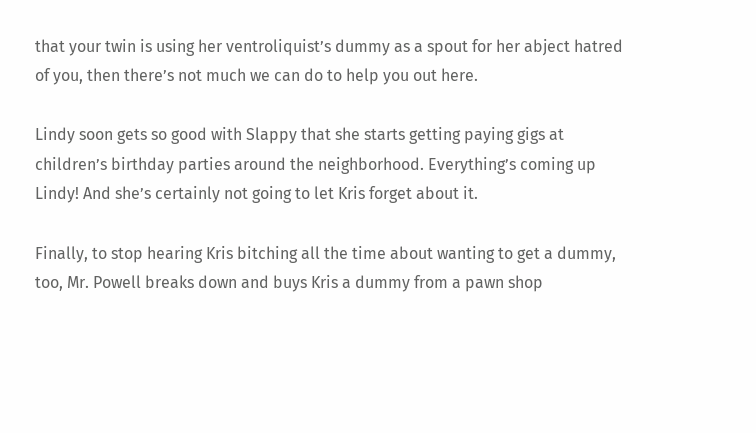that your twin is using her ventroliquist’s dummy as a spout for her abject hatred of you, then there’s not much we can do to help you out here.

Lindy soon gets so good with Slappy that she starts getting paying gigs at children’s birthday parties around the neighborhood. Everything’s coming up Lindy! And she’s certainly not going to let Kris forget about it.

Finally, to stop hearing Kris bitching all the time about wanting to get a dummy, too, Mr. Powell breaks down and buys Kris a dummy from a pawn shop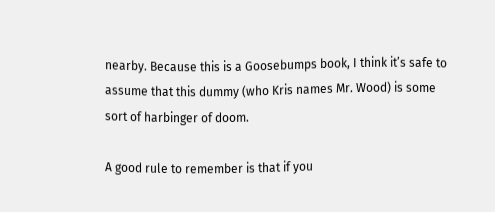nearby. Because this is a Goosebumps book, I think it’s safe to assume that this dummy (who Kris names Mr. Wood) is some sort of harbinger of doom.

A good rule to remember is that if you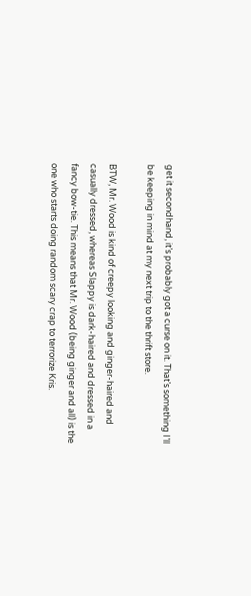get it secondhand, it’s probably got a curse on it. That’s something I’ll be keeping in mind at my next trip to the thrift store.

BTW, Mr. Wood is kind of creepy looking and ginger-haired and casually dressed, whereas Slappy is dark-haired and dressed in a fancy bow-tie. This means that Mr. Wood (being ginger and all) is the one who starts doing random scary crap to terrorize Kris.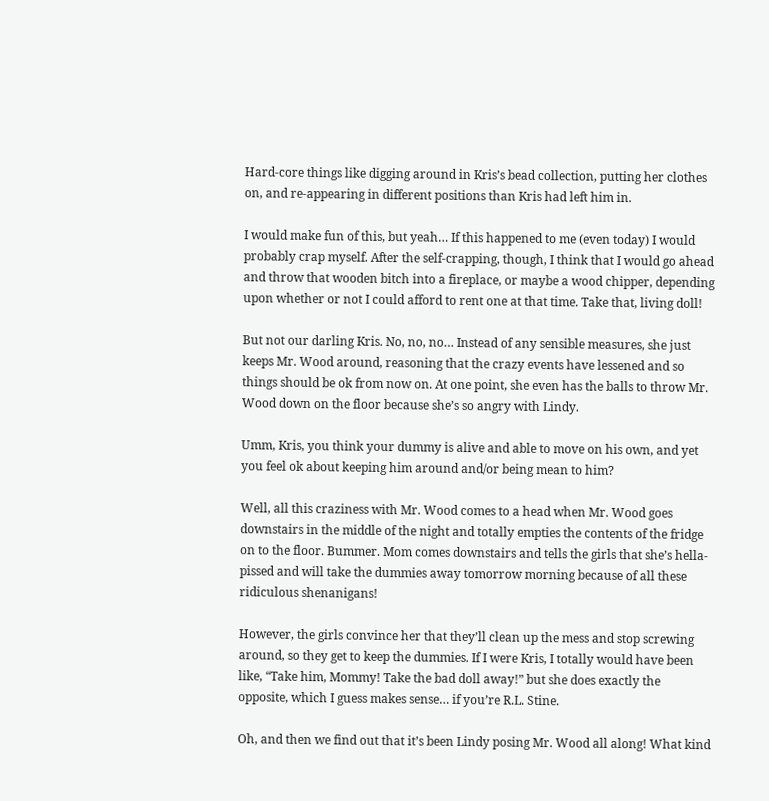Hard-core things like digging around in Kris’s bead collection, putting her clothes on, and re-appearing in different positions than Kris had left him in.

I would make fun of this, but yeah… If this happened to me (even today) I would probably crap myself. After the self-crapping, though, I think that I would go ahead and throw that wooden bitch into a fireplace, or maybe a wood chipper, depending upon whether or not I could afford to rent one at that time. Take that, living doll!

But not our darling Kris. No, no, no… Instead of any sensible measures, she just keeps Mr. Wood around, reasoning that the crazy events have lessened and so things should be ok from now on. At one point, she even has the balls to throw Mr. Wood down on the floor because she’s so angry with Lindy.

Umm, Kris, you think your dummy is alive and able to move on his own, and yet you feel ok about keeping him around and/or being mean to him?

Well, all this craziness with Mr. Wood comes to a head when Mr. Wood goes downstairs in the middle of the night and totally empties the contents of the fridge on to the floor. Bummer. Mom comes downstairs and tells the girls that she’s hella-pissed and will take the dummies away tomorrow morning because of all these ridiculous shenanigans!

However, the girls convince her that they’ll clean up the mess and stop screwing around, so they get to keep the dummies. If I were Kris, I totally would have been like, “Take him, Mommy! Take the bad doll away!” but she does exactly the opposite, which I guess makes sense… if you’re R.L. Stine.

Oh, and then we find out that it’s been Lindy posing Mr. Wood all along! What kind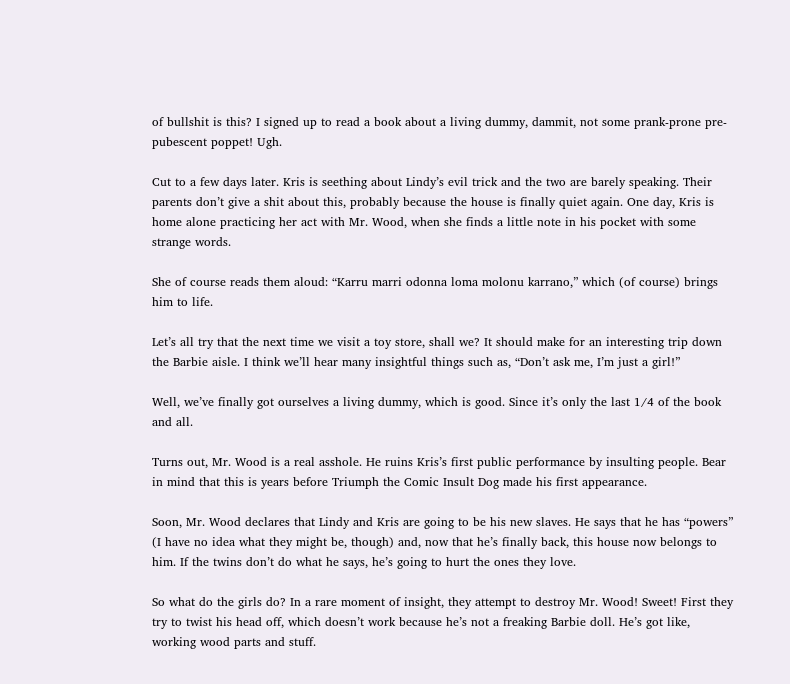of bullshit is this? I signed up to read a book about a living dummy, dammit, not some prank-prone pre-pubescent poppet! Ugh.

Cut to a few days later. Kris is seething about Lindy’s evil trick and the two are barely speaking. Their parents don’t give a shit about this, probably because the house is finally quiet again. One day, Kris is home alone practicing her act with Mr. Wood, when she finds a little note in his pocket with some strange words.

She of course reads them aloud: “Karru marri odonna loma molonu karrano,” which (of course) brings him to life.

Let’s all try that the next time we visit a toy store, shall we? It should make for an interesting trip down the Barbie aisle. I think we’ll hear many insightful things such as, “Don’t ask me, I’m just a girl!”

Well, we’ve finally got ourselves a living dummy, which is good. Since it’s only the last 1/4 of the book and all.

Turns out, Mr. Wood is a real asshole. He ruins Kris’s first public performance by insulting people. Bear in mind that this is years before Triumph the Comic Insult Dog made his first appearance.

Soon, Mr. Wood declares that Lindy and Kris are going to be his new slaves. He says that he has “powers” (I have no idea what they might be, though) and, now that he’s finally back, this house now belongs to him. If the twins don’t do what he says, he’s going to hurt the ones they love.

So what do the girls do? In a rare moment of insight, they attempt to destroy Mr. Wood! Sweet! First they try to twist his head off, which doesn’t work because he’s not a freaking Barbie doll. He’s got like, working wood parts and stuff.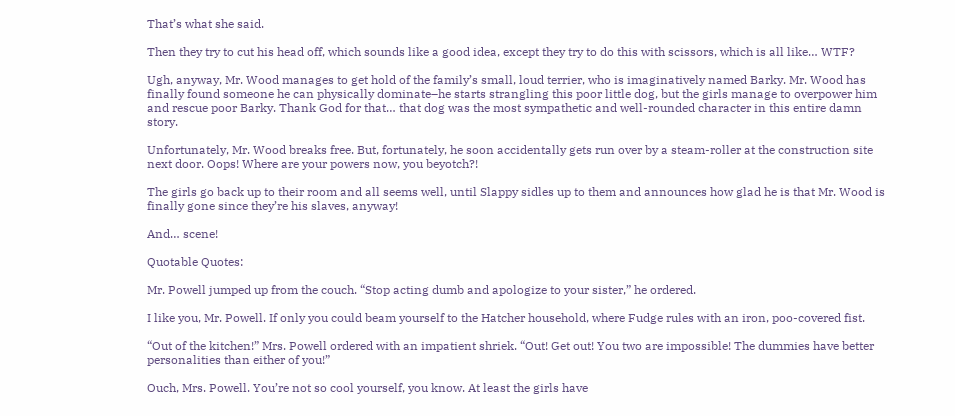That’s what she said.

Then they try to cut his head off, which sounds like a good idea, except they try to do this with scissors, which is all like… WTF?

Ugh, anyway, Mr. Wood manages to get hold of the family’s small, loud terrier, who is imaginatively named Barky. Mr. Wood has finally found someone he can physically dominate–he starts strangling this poor little dog, but the girls manage to overpower him and rescue poor Barky. Thank God for that… that dog was the most sympathetic and well-rounded character in this entire damn story.

Unfortunately, Mr. Wood breaks free. But, fortunately, he soon accidentally gets run over by a steam-roller at the construction site next door. Oops! Where are your powers now, you beyotch?!

The girls go back up to their room and all seems well, until Slappy sidles up to them and announces how glad he is that Mr. Wood is finally gone since they’re his slaves, anyway!

And… scene!

Quotable Quotes:

Mr. Powell jumped up from the couch. “Stop acting dumb and apologize to your sister,” he ordered.

I like you, Mr. Powell. If only you could beam yourself to the Hatcher household, where Fudge rules with an iron, poo-covered fist.

“Out of the kitchen!” Mrs. Powell ordered with an impatient shriek. “Out! Get out! You two are impossible! The dummies have better personalities than either of you!”

Ouch, Mrs. Powell. You’re not so cool yourself, you know. At least the girls have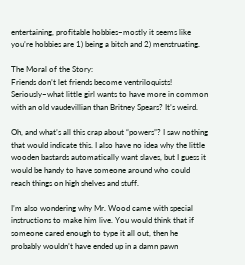entertaining, profitable hobbies–mostly it seems like you’re hobbies are 1) being a bitch and 2) menstruating.

The Moral of the Story:
Friends don’t let friends become ventriloquists! Seriously–what little girl wants to have more in common with an old vaudevillian than Britney Spears? It’s weird.

Oh, and what’s all this crap about “powers”? I saw nothing that would indicate this. I also have no idea why the little wooden bastards automatically want slaves, but I guess it would be handy to have someone around who could reach things on high shelves and stuff.

I’m also wondering why Mr. Wood came with special instructions to make him live. You would think that if someone cared enough to type it all out, then he probably wouldn’t have ended up in a damn pawn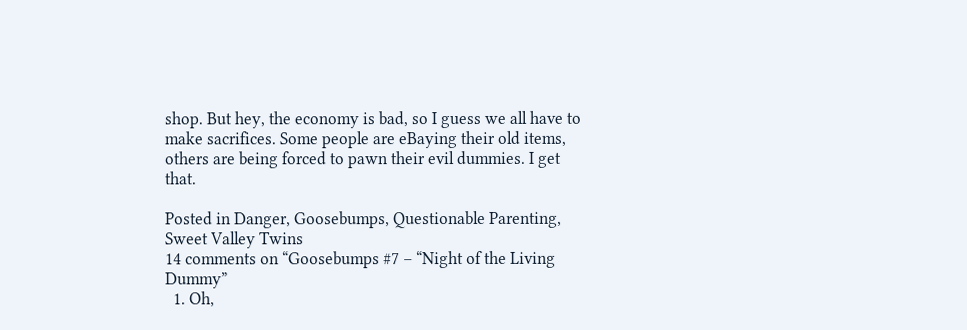shop. But hey, the economy is bad, so I guess we all have to make sacrifices. Some people are eBaying their old items, others are being forced to pawn their evil dummies. I get that.

Posted in Danger, Goosebumps, Questionable Parenting, Sweet Valley Twins
14 comments on “Goosebumps #7 – “Night of the Living Dummy”
  1. Oh,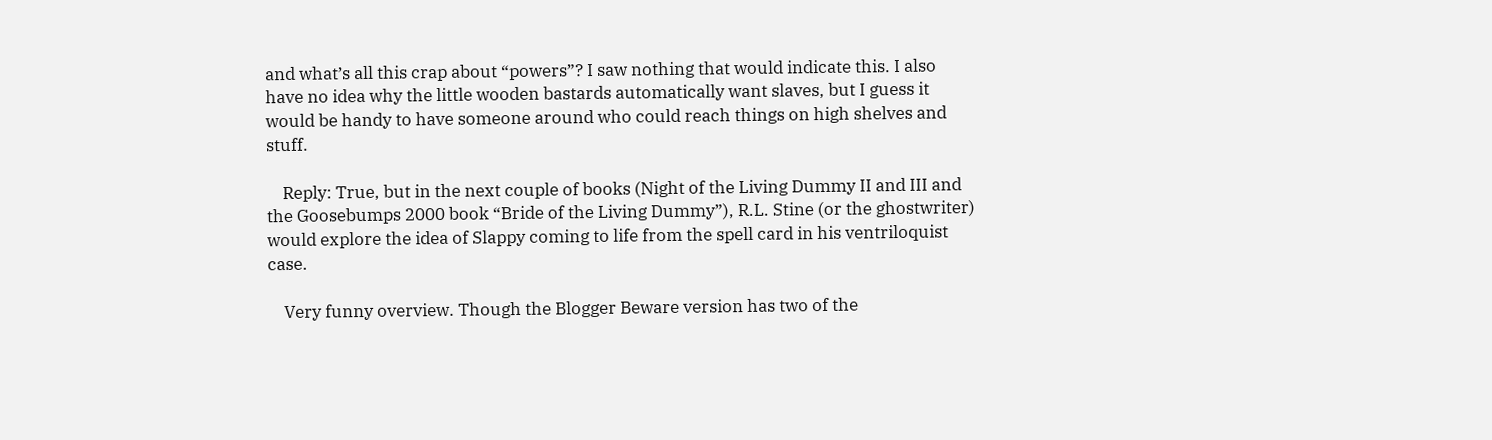and what’s all this crap about “powers”? I saw nothing that would indicate this. I also have no idea why the little wooden bastards automatically want slaves, but I guess it would be handy to have someone around who could reach things on high shelves and stuff.

    Reply: True, but in the next couple of books (Night of the Living Dummy II and III and the Goosebumps 2000 book “Bride of the Living Dummy”), R.L. Stine (or the ghostwriter) would explore the idea of Slappy coming to life from the spell card in his ventriloquist case.

    Very funny overview. Though the Blogger Beware version has two of the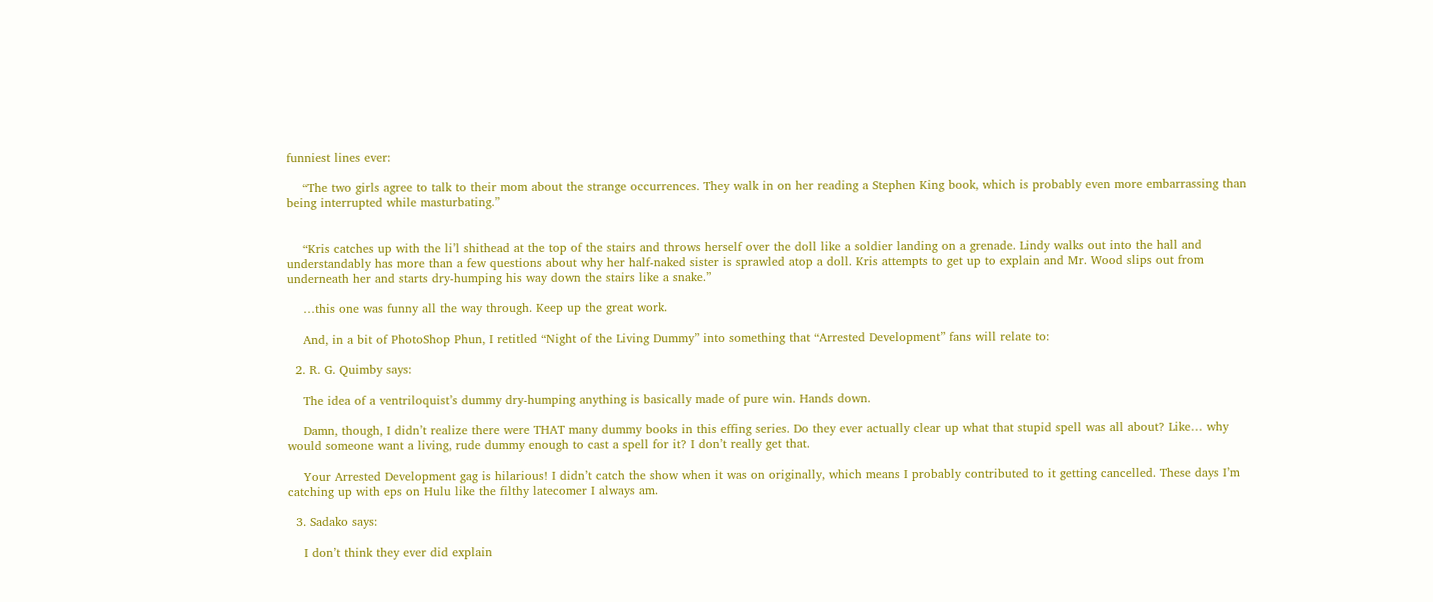funniest lines ever:

    “The two girls agree to talk to their mom about the strange occurrences. They walk in on her reading a Stephen King book, which is probably even more embarrassing than being interrupted while masturbating.”


    “Kris catches up with the li’l shithead at the top of the stairs and throws herself over the doll like a soldier landing on a grenade. Lindy walks out into the hall and understandably has more than a few questions about why her half-naked sister is sprawled atop a doll. Kris attempts to get up to explain and Mr. Wood slips out from underneath her and starts dry-humping his way down the stairs like a snake.”

    …this one was funny all the way through. Keep up the great work.

    And, in a bit of PhotoShop Phun, I retitled “Night of the Living Dummy” into something that “Arrested Development” fans will relate to:

  2. R. G. Quimby says:

    The idea of a ventriloquist’s dummy dry-humping anything is basically made of pure win. Hands down.

    Damn, though, I didn’t realize there were THAT many dummy books in this effing series. Do they ever actually clear up what that stupid spell was all about? Like… why would someone want a living, rude dummy enough to cast a spell for it? I don’t really get that.

    Your Arrested Development gag is hilarious! I didn’t catch the show when it was on originally, which means I probably contributed to it getting cancelled. These days I’m catching up with eps on Hulu like the filthy latecomer I always am.

  3. Sadako says:

    I don’t think they ever did explain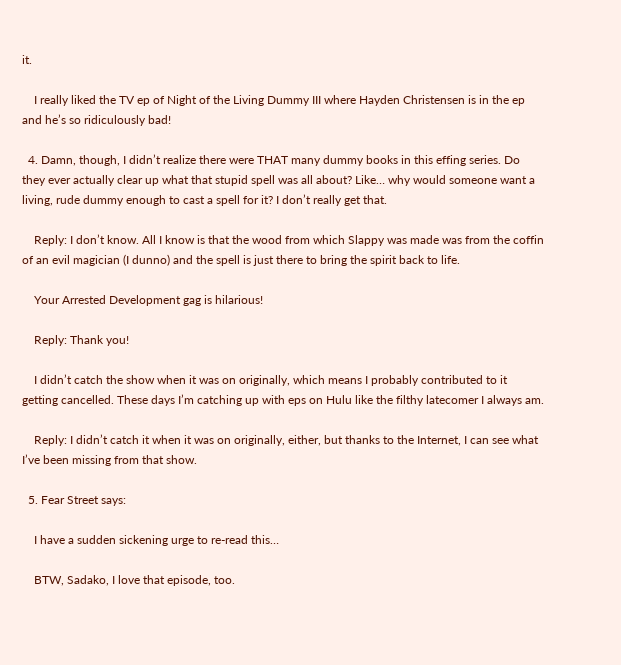it.

    I really liked the TV ep of Night of the Living Dummy III where Hayden Christensen is in the ep and he’s so ridiculously bad!

  4. Damn, though, I didn’t realize there were THAT many dummy books in this effing series. Do they ever actually clear up what that stupid spell was all about? Like… why would someone want a living, rude dummy enough to cast a spell for it? I don’t really get that.

    Reply: I don’t know. All I know is that the wood from which Slappy was made was from the coffin of an evil magician (I dunno) and the spell is just there to bring the spirit back to life.

    Your Arrested Development gag is hilarious!

    Reply: Thank you!

    I didn’t catch the show when it was on originally, which means I probably contributed to it getting cancelled. These days I’m catching up with eps on Hulu like the filthy latecomer I always am.

    Reply: I didn’t catch it when it was on originally, either, but thanks to the Internet, I can see what I’ve been missing from that show.

  5. Fear Street says:

    I have a sudden sickening urge to re-read this…

    BTW, Sadako, I love that episode, too.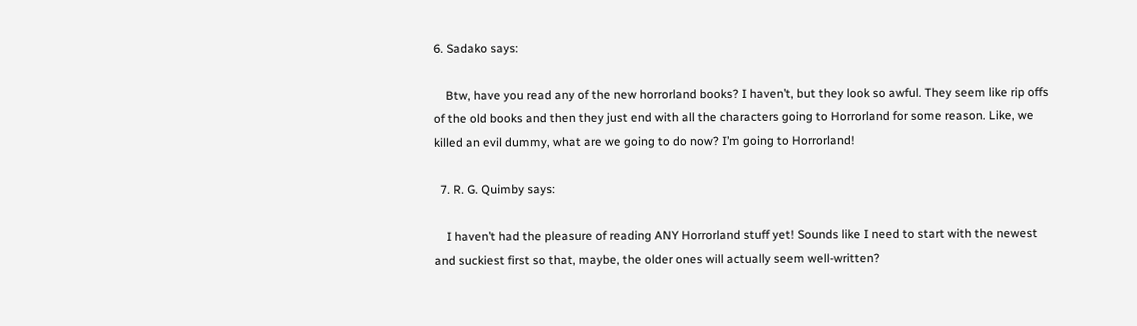6. Sadako says:

    Btw, have you read any of the new horrorland books? I haven’t, but they look so awful. They seem like rip offs of the old books and then they just end with all the characters going to Horrorland for some reason. Like, we killed an evil dummy, what are we going to do now? I’m going to Horrorland!

  7. R. G. Quimby says:

    I haven’t had the pleasure of reading ANY Horrorland stuff yet! Sounds like I need to start with the newest and suckiest first so that, maybe, the older ones will actually seem well-written?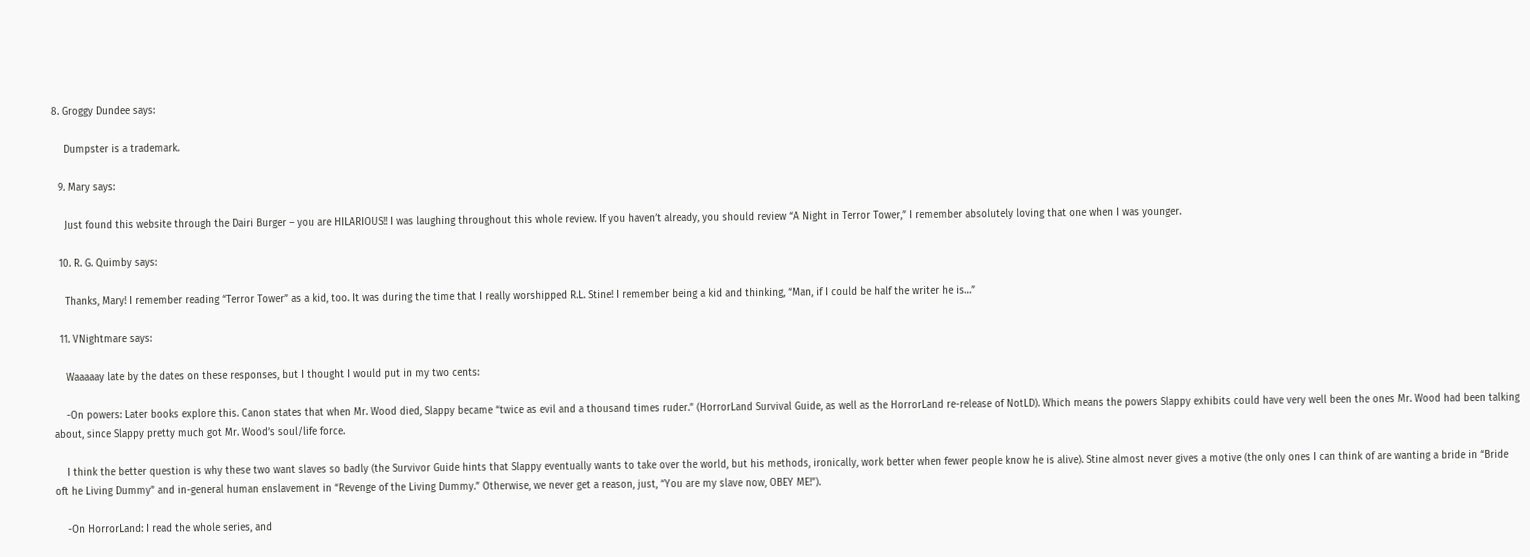8. Groggy Dundee says:

    Dumpster is a trademark.

  9. Mary says:

    Just found this website through the Dairi Burger – you are HILARIOUS!! I was laughing throughout this whole review. If you haven’t already, you should review “A Night in Terror Tower,” I remember absolutely loving that one when I was younger.

  10. R. G. Quimby says:

    Thanks, Mary! I remember reading “Terror Tower” as a kid, too. It was during the time that I really worshipped R.L. Stine! I remember being a kid and thinking, “Man, if I could be half the writer he is…”

  11. VNightmare says:

    Waaaaay late by the dates on these responses, but I thought I would put in my two cents:

    -On powers: Later books explore this. Canon states that when Mr. Wood died, Slappy became “twice as evil and a thousand times ruder.” (HorrorLand Survival Guide, as well as the HorrorLand re-release of NotLD). Which means the powers Slappy exhibits could have very well been the ones Mr. Wood had been talking about, since Slappy pretty much got Mr. Wood’s soul/life force.

    I think the better question is why these two want slaves so badly (the Survivor Guide hints that Slappy eventually wants to take over the world, but his methods, ironically, work better when fewer people know he is alive). Stine almost never gives a motive (the only ones I can think of are wanting a bride in “Bride oft he Living Dummy” and in-general human enslavement in “Revenge of the Living Dummy.” Otherwise, we never get a reason, just, “You are my slave now, OBEY ME!”).

    -On HorrorLand: I read the whole series, and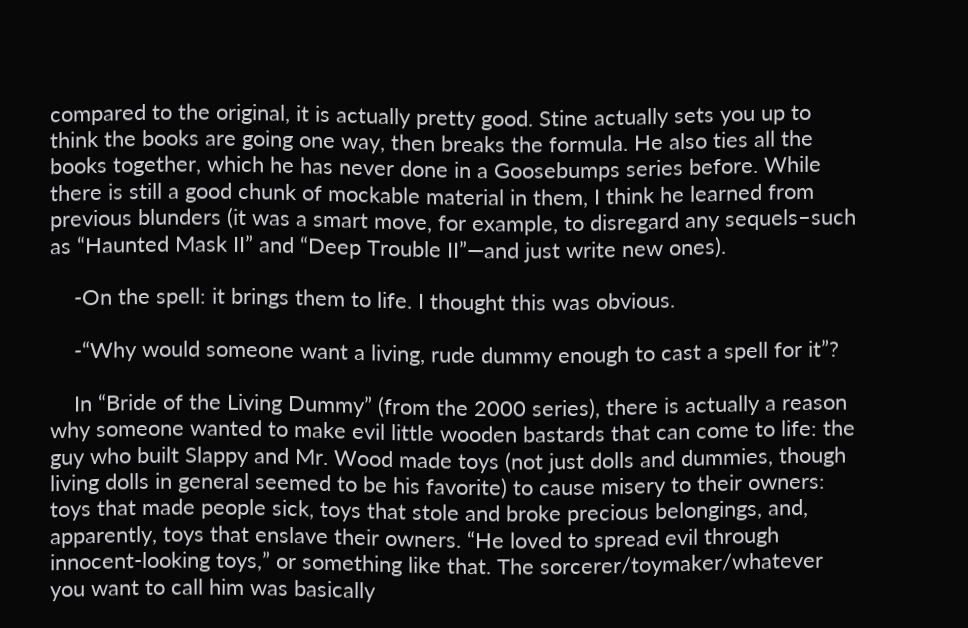compared to the original, it is actually pretty good. Stine actually sets you up to think the books are going one way, then breaks the formula. He also ties all the books together, which he has never done in a Goosebumps series before. While there is still a good chunk of mockable material in them, I think he learned from previous blunders (it was a smart move, for example, to disregard any sequels–such as “Haunted Mask II” and “Deep Trouble II”—and just write new ones).

    -On the spell: it brings them to life. I thought this was obvious.

    -“Why would someone want a living, rude dummy enough to cast a spell for it”?

    In “Bride of the Living Dummy” (from the 2000 series), there is actually a reason why someone wanted to make evil little wooden bastards that can come to life: the guy who built Slappy and Mr. Wood made toys (not just dolls and dummies, though living dolls in general seemed to be his favorite) to cause misery to their owners: toys that made people sick, toys that stole and broke precious belongings, and, apparently, toys that enslave their owners. “He loved to spread evil through innocent-looking toys,” or something like that. The sorcerer/toymaker/whatever you want to call him was basically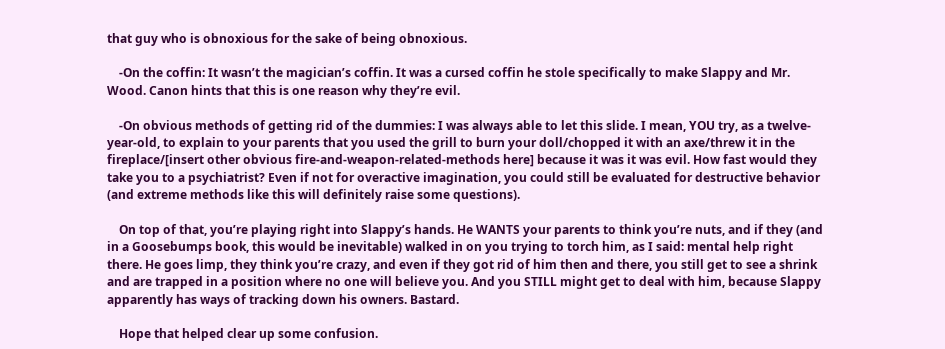that guy who is obnoxious for the sake of being obnoxious.

    -On the coffin: It wasn’t the magician’s coffin. It was a cursed coffin he stole specifically to make Slappy and Mr. Wood. Canon hints that this is one reason why they’re evil.

    -On obvious methods of getting rid of the dummies: I was always able to let this slide. I mean, YOU try, as a twelve-year-old, to explain to your parents that you used the grill to burn your doll/chopped it with an axe/threw it in the fireplace/[insert other obvious fire-and-weapon-related-methods here] because it was it was evil. How fast would they take you to a psychiatrist? Even if not for overactive imagination, you could still be evaluated for destructive behavior (and extreme methods like this will definitely raise some questions).

    On top of that, you’re playing right into Slappy’s hands. He WANTS your parents to think you’re nuts, and if they (and in a Goosebumps book, this would be inevitable) walked in on you trying to torch him, as I said: mental help right there. He goes limp, they think you’re crazy, and even if they got rid of him then and there, you still get to see a shrink and are trapped in a position where no one will believe you. And you STILL might get to deal with him, because Slappy apparently has ways of tracking down his owners. Bastard.

    Hope that helped clear up some confusion.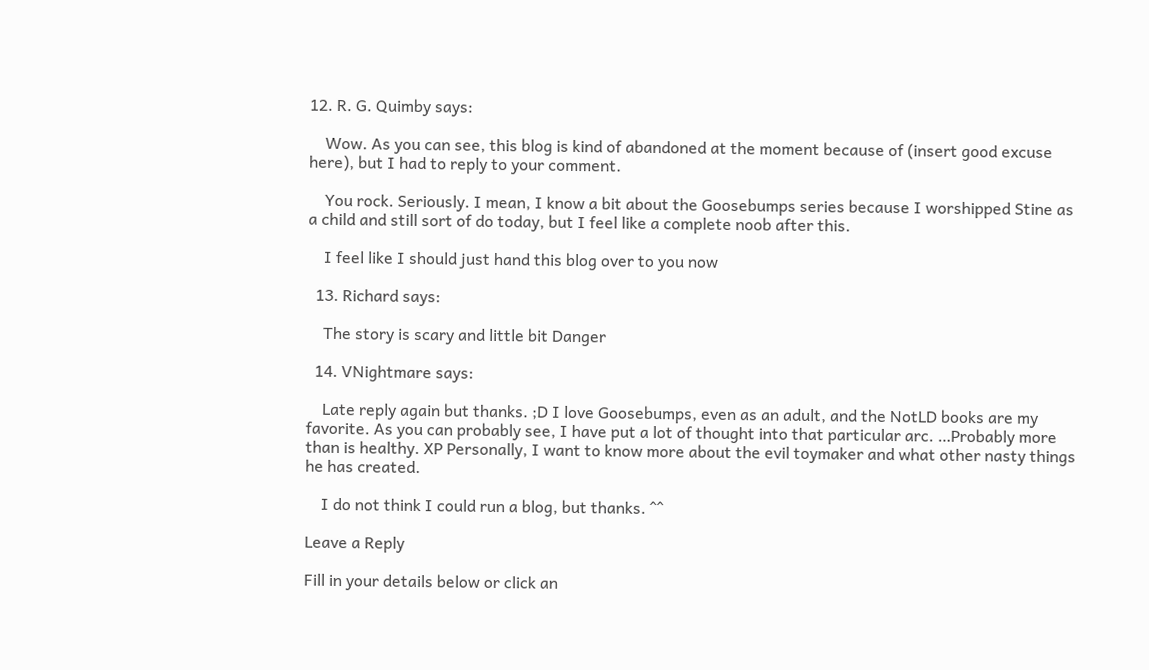12. R. G. Quimby says:

    Wow. As you can see, this blog is kind of abandoned at the moment because of (insert good excuse here), but I had to reply to your comment.

    You rock. Seriously. I mean, I know a bit about the Goosebumps series because I worshipped Stine as a child and still sort of do today, but I feel like a complete noob after this.

    I feel like I should just hand this blog over to you now

  13. Richard says:

    The story is scary and little bit Danger

  14. VNightmare says:

    Late reply again but thanks. ;D I love Goosebumps, even as an adult, and the NotLD books are my favorite. As you can probably see, I have put a lot of thought into that particular arc. …Probably more than is healthy. XP Personally, I want to know more about the evil toymaker and what other nasty things he has created.

    I do not think I could run a blog, but thanks. ^^

Leave a Reply

Fill in your details below or click an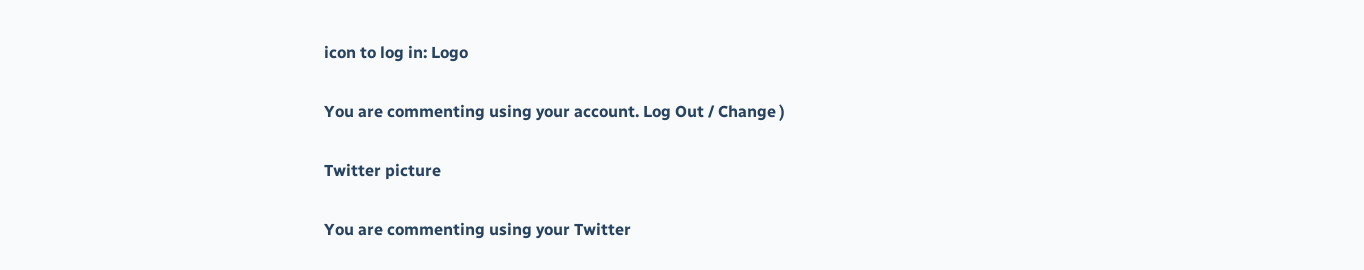icon to log in: Logo

You are commenting using your account. Log Out / Change )

Twitter picture

You are commenting using your Twitter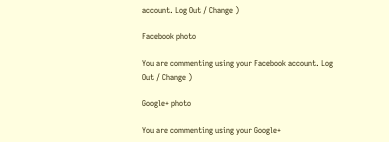account. Log Out / Change )

Facebook photo

You are commenting using your Facebook account. Log Out / Change )

Google+ photo

You are commenting using your Google+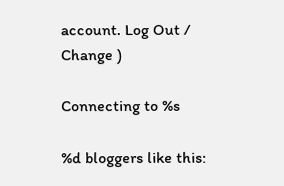account. Log Out / Change )

Connecting to %s

%d bloggers like this: